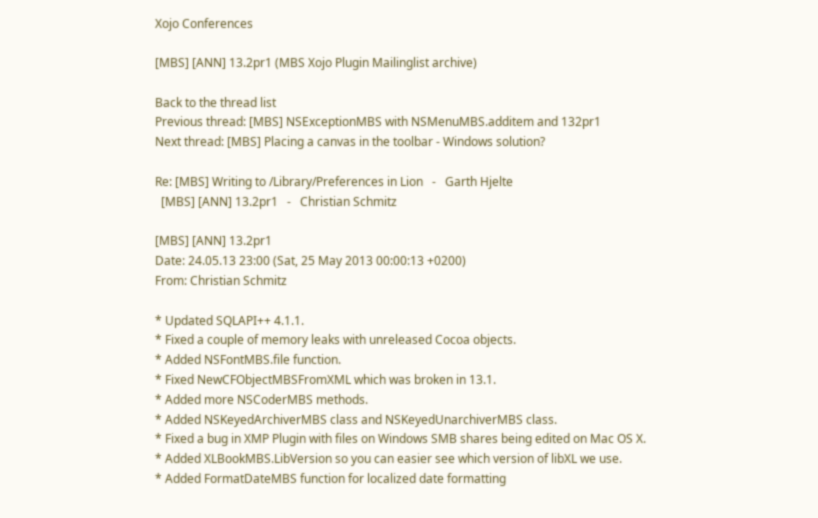Xojo Conferences

[MBS] [ANN] 13.2pr1 (MBS Xojo Plugin Mailinglist archive)

Back to the thread list
Previous thread: [MBS] NSExceptionMBS with NSMenuMBS.additem and 132pr1
Next thread: [MBS] Placing a canvas in the toolbar - Windows solution?

Re: [MBS] Writing to /Library/Preferences in Lion   -   Garth Hjelte
  [MBS] [ANN] 13.2pr1   -   Christian Schmitz

[MBS] [ANN] 13.2pr1
Date: 24.05.13 23:00 (Sat, 25 May 2013 00:00:13 +0200)
From: Christian Schmitz

* Updated SQLAPI++ 4.1.1.
* Fixed a couple of memory leaks with unreleased Cocoa objects.
* Added NSFontMBS.file function.
* Fixed NewCFObjectMBSFromXML which was broken in 13.1.
* Added more NSCoderMBS methods.
* Added NSKeyedArchiverMBS class and NSKeyedUnarchiverMBS class.
* Fixed a bug in XMP Plugin with files on Windows SMB shares being edited on Mac OS X.
* Added XLBookMBS.LibVersion so you can easier see which version of libXL we use.
* Added FormatDateMBS function for localized date formatting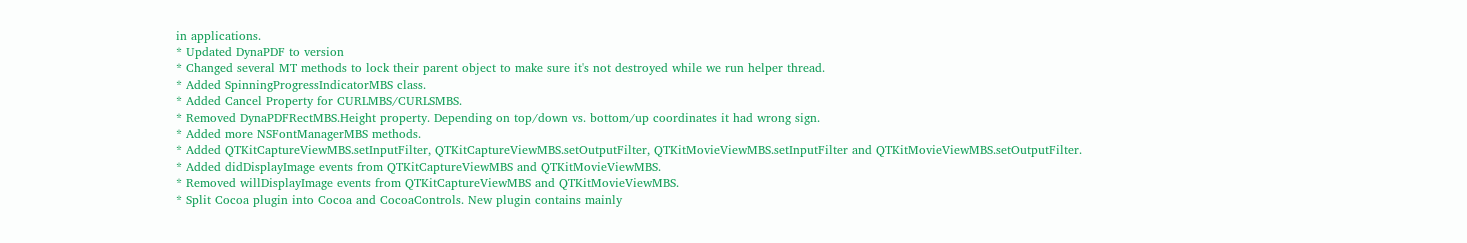in applications.
* Updated DynaPDF to version
* Changed several MT methods to lock their parent object to make sure it's not destroyed while we run helper thread.
* Added SpinningProgressIndicatorMBS class.
* Added Cancel Property for CURLMBS/CURLSMBS.
* Removed DynaPDFRectMBS.Height property. Depending on top/down vs. bottom/up coordinates it had wrong sign.
* Added more NSFontManagerMBS methods.
* Added QTKitCaptureViewMBS.setInputFilter, QTKitCaptureViewMBS.setOutputFilter, QTKitMovieViewMBS.setInputFilter and QTKitMovieViewMBS.setOutputFilter.
* Added didDisplayImage events from QTKitCaptureViewMBS and QTKitMovieViewMBS.
* Removed willDisplayImage events from QTKitCaptureViewMBS and QTKitMovieViewMBS.
* Split Cocoa plugin into Cocoa and CocoaControls. New plugin contains mainly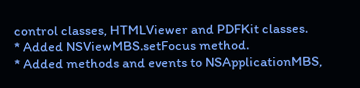control classes, HTMLViewer and PDFKit classes.
* Added NSViewMBS.setFocus method.
* Added methods and events to NSApplicationMBS,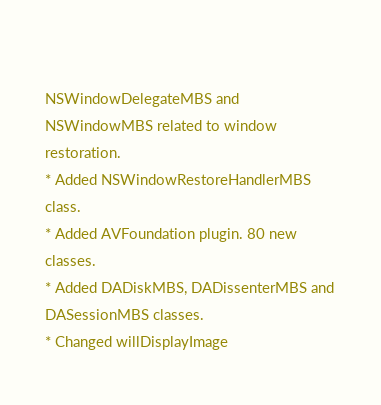NSWindowDelegateMBS and NSWindowMBS related to window restoration.
* Added NSWindowRestoreHandlerMBS class.
* Added AVFoundation plugin. 80 new classes.
* Added DADiskMBS, DADissenterMBS and DASessionMBS classes.
* Changed willDisplayImage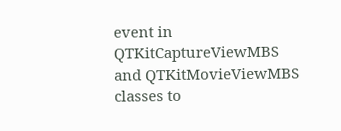event in QTKitCaptureViewMBS and QTKitMovieViewMBS classes to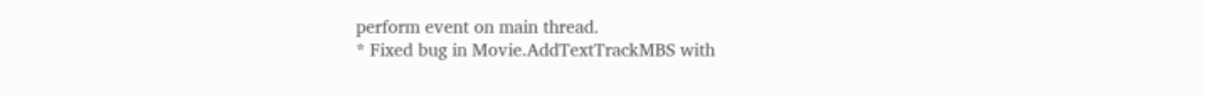perform event on main thread.
* Fixed bug in Movie.AddTextTrackMBS with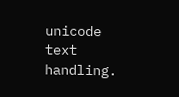unicode text handling.